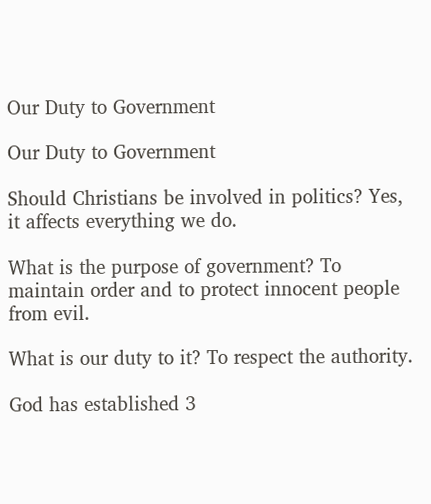Our Duty to Government

Our Duty to Government

Should Christians be involved in politics? Yes, it affects everything we do.

What is the purpose of government? To maintain order and to protect innocent people from evil.

What is our duty to it? To respect the authority.

God has established 3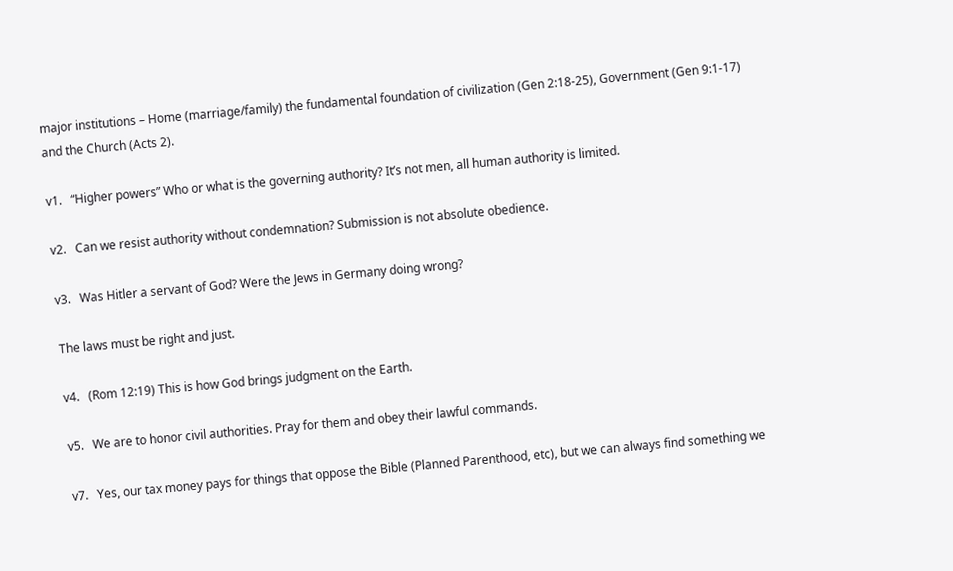major institutions – Home (marriage/family) the fundamental foundation of civilization (Gen 2:18-25), Government (Gen 9:1-17) and the Church (Acts 2).

v1.   “Higher powers” Who or what is the governing authority? It’s not men, all human authority is limited.

v2.   Can we resist authority without condemnation? Submission is not absolute obedience.

v3.   Was Hitler a servant of God? Were the Jews in Germany doing wrong?

The laws must be right and just.

v4.   (Rom 12:19) This is how God brings judgment on the Earth.

v5.   We are to honor civil authorities. Pray for them and obey their lawful commands.

v7.   Yes, our tax money pays for things that oppose the Bible (Planned Parenthood, etc), but we can always find something we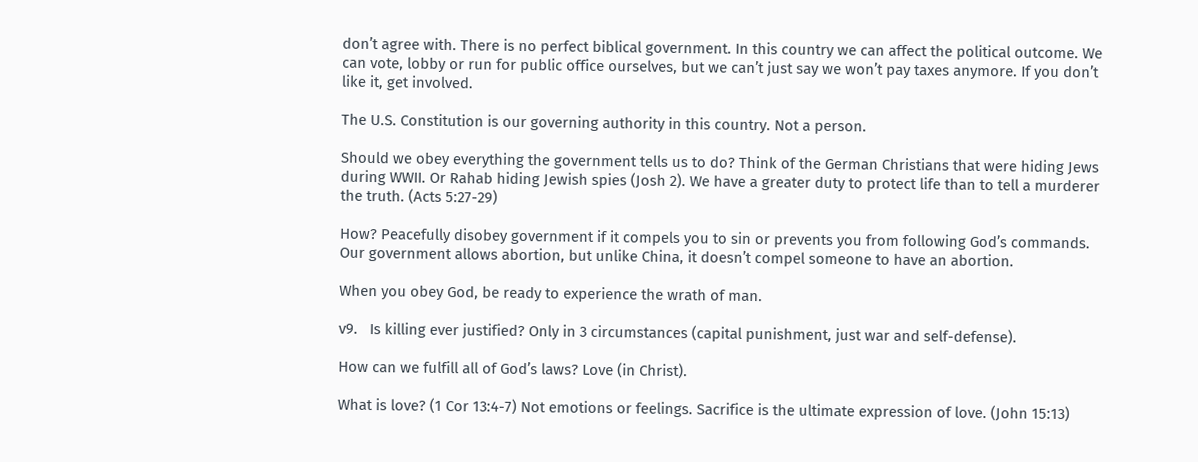don’t agree with. There is no perfect biblical government. In this country we can affect the political outcome. We can vote, lobby or run for public office ourselves, but we can’t just say we won’t pay taxes anymore. If you don’t like it, get involved.

The U.S. Constitution is our governing authority in this country. Not a person.

Should we obey everything the government tells us to do? Think of the German Christians that were hiding Jews during WWII. Or Rahab hiding Jewish spies (Josh 2). We have a greater duty to protect life than to tell a murderer the truth. (Acts 5:27-29)

How? Peacefully disobey government if it compels you to sin or prevents you from following God’s commands. Our government allows abortion, but unlike China, it doesn’t compel someone to have an abortion.

When you obey God, be ready to experience the wrath of man.

v9.   Is killing ever justified? Only in 3 circumstances (capital punishment, just war and self-defense).

How can we fulfill all of God’s laws? Love (in Christ).

What is love? (1 Cor 13:4-7) Not emotions or feelings. Sacrifice is the ultimate expression of love. (John 15:13)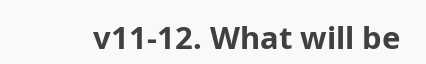v11-12. What will be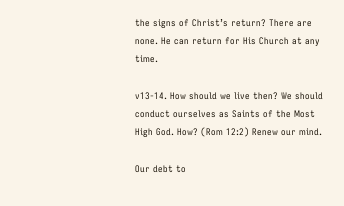the signs of Christ’s return? There are none. He can return for His Church at any time.

v13-14. How should we live then? We should conduct ourselves as Saints of the Most High God. How? (Rom 12:2) Renew our mind.

Our debt to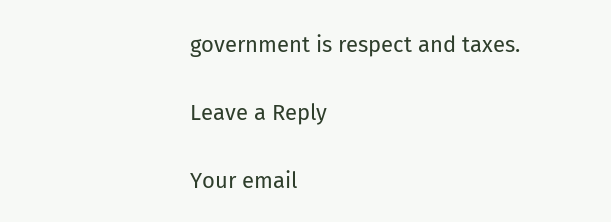government is respect and taxes.

Leave a Reply

Your email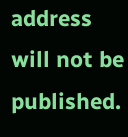address will not be published.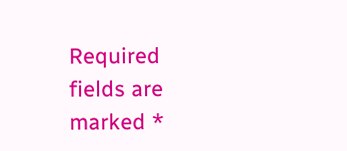Required fields are marked *